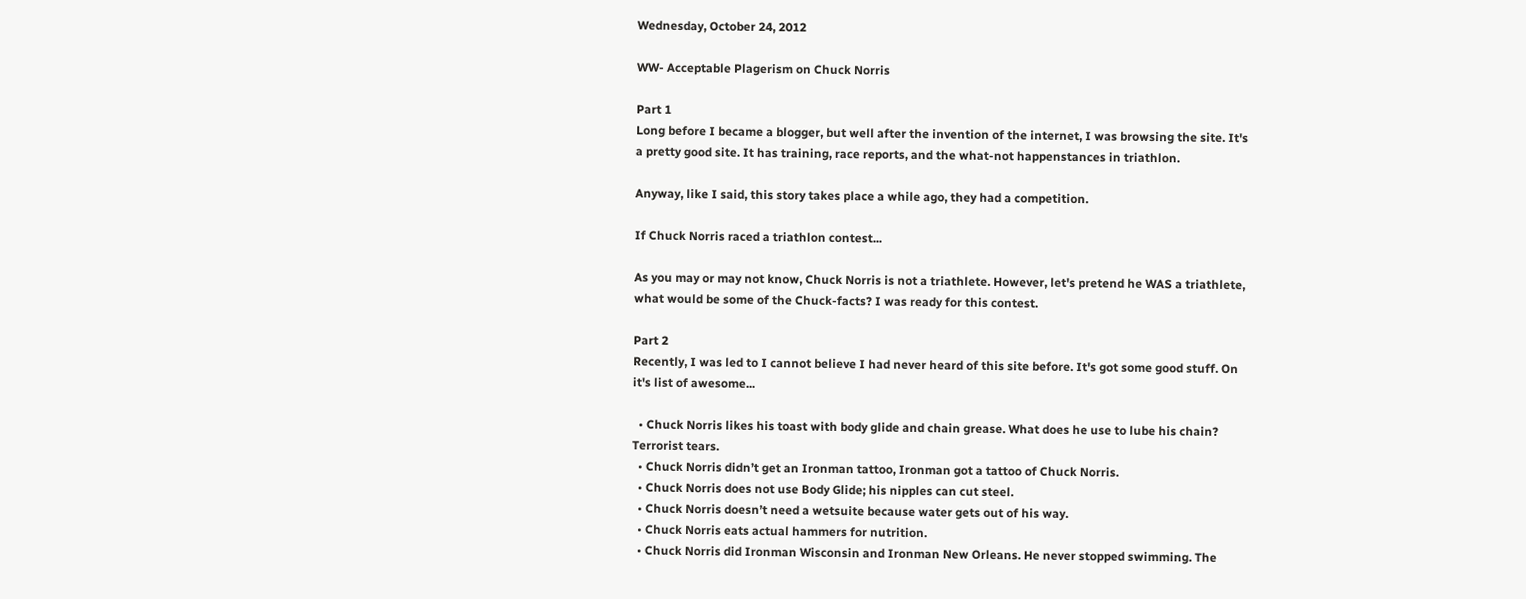Wednesday, October 24, 2012

WW- Acceptable Plagerism on Chuck Norris

Part 1
Long before I became a blogger, but well after the invention of the internet, I was browsing the site. It's a pretty good site. It has training, race reports, and the what-not happenstances in triathlon.

Anyway, like I said, this story takes place a while ago, they had a competition.

If Chuck Norris raced a triathlon contest...

As you may or may not know, Chuck Norris is not a triathlete. However, let's pretend he WAS a triathlete, what would be some of the Chuck-facts? I was ready for this contest.

Part 2
Recently, I was led to I cannot believe I had never heard of this site before. It's got some good stuff. On it's list of awesome...

  • Chuck Norris likes his toast with body glide and chain grease. What does he use to lube his chain? Terrorist tears.
  • Chuck Norris didn’t get an Ironman tattoo, Ironman got a tattoo of Chuck Norris.
  • Chuck Norris does not use Body Glide; his nipples can cut steel.
  • Chuck Norris doesn’t need a wetsuite because water gets out of his way.
  • Chuck Norris eats actual hammers for nutrition.
  • Chuck Norris did Ironman Wisconsin and Ironman New Orleans. He never stopped swimming. The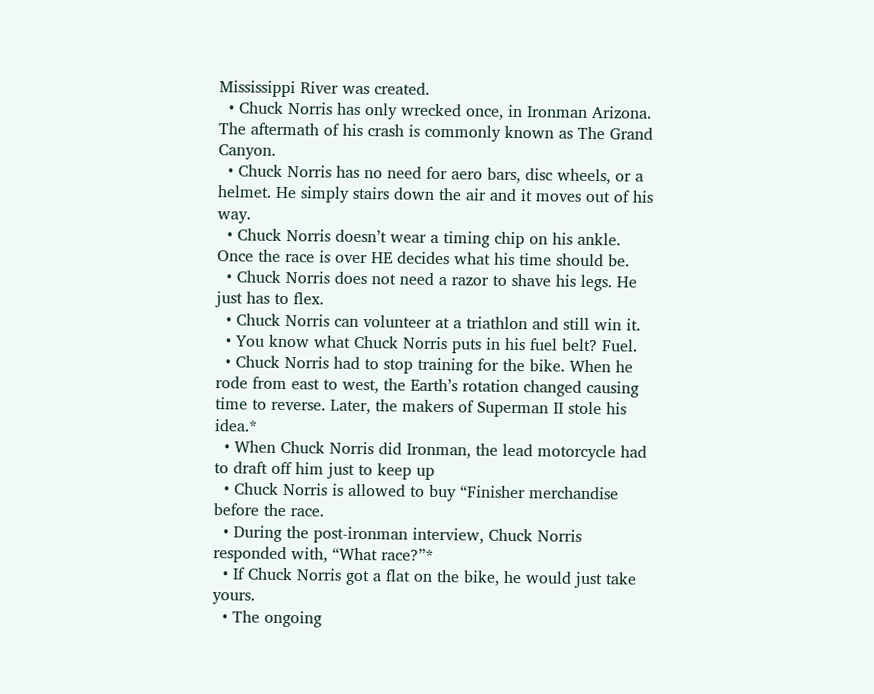Mississippi River was created.
  • Chuck Norris has only wrecked once, in Ironman Arizona. The aftermath of his crash is commonly known as The Grand Canyon.
  • Chuck Norris has no need for aero bars, disc wheels, or a helmet. He simply stairs down the air and it moves out of his way.
  • Chuck Norris doesn’t wear a timing chip on his ankle. Once the race is over HE decides what his time should be.
  • Chuck Norris does not need a razor to shave his legs. He just has to flex.
  • Chuck Norris can volunteer at a triathlon and still win it.
  • You know what Chuck Norris puts in his fuel belt? Fuel.
  • Chuck Norris had to stop training for the bike. When he rode from east to west, the Earth’s rotation changed causing time to reverse. Later, the makers of Superman II stole his idea.*
  • When Chuck Norris did Ironman, the lead motorcycle had to draft off him just to keep up
  • Chuck Norris is allowed to buy “Finisher merchandise before the race.
  • During the post-ironman interview, Chuck Norris responded with, “What race?”*
  • If Chuck Norris got a flat on the bike, he would just take yours.
  • The ongoing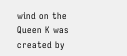wind on the Queen K was created by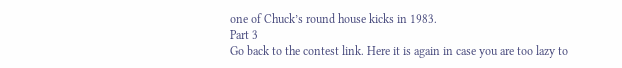one of Chuck’s round house kicks in 1983.
Part 3
Go back to the contest link. Here it is again in case you are too lazy to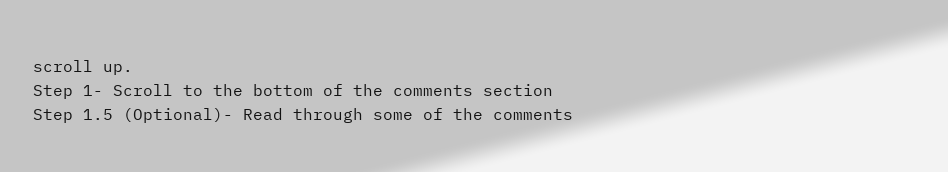scroll up.
Step 1- Scroll to the bottom of the comments section
Step 1.5 (Optional)- Read through some of the comments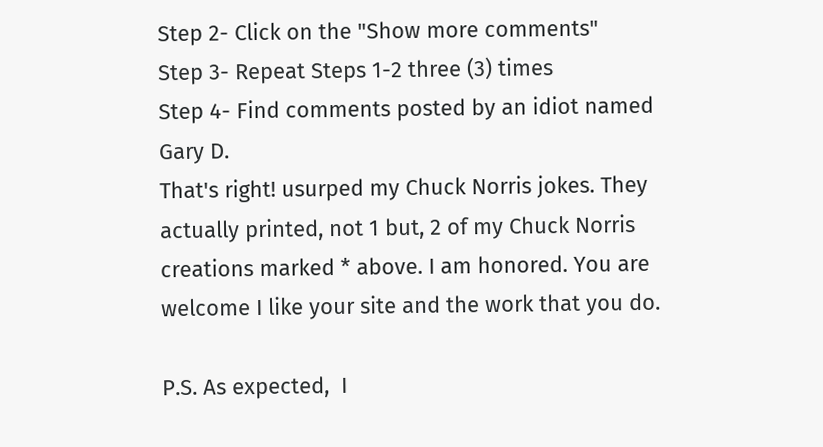Step 2- Click on the "Show more comments"
Step 3- Repeat Steps 1-2 three (3) times
Step 4- Find comments posted by an idiot named Gary D.
That's right! usurped my Chuck Norris jokes. They actually printed, not 1 but, 2 of my Chuck Norris creations marked * above. I am honored. You are welcome I like your site and the work that you do.

P.S. As expected,  I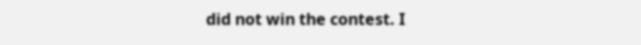did not win the contest. I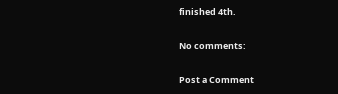finished 4th.

No comments:

Post a Comment